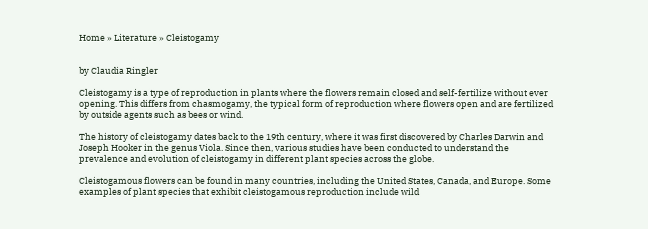Home » Literature » Cleistogamy


by Claudia Ringler

Cleistogamy is a type of reproduction in plants where the flowers remain closed and self-fertilize without ever opening. This differs from chasmogamy, the typical form of reproduction where flowers open and are fertilized by outside agents such as bees or wind.

The history of cleistogamy dates back to the 19th century, where it was first discovered by Charles Darwin and Joseph Hooker in the genus Viola. Since then, various studies have been conducted to understand the prevalence and evolution of cleistogamy in different plant species across the globe.

Cleistogamous flowers can be found in many countries, including the United States, Canada, and Europe. Some examples of plant species that exhibit cleistogamous reproduction include wild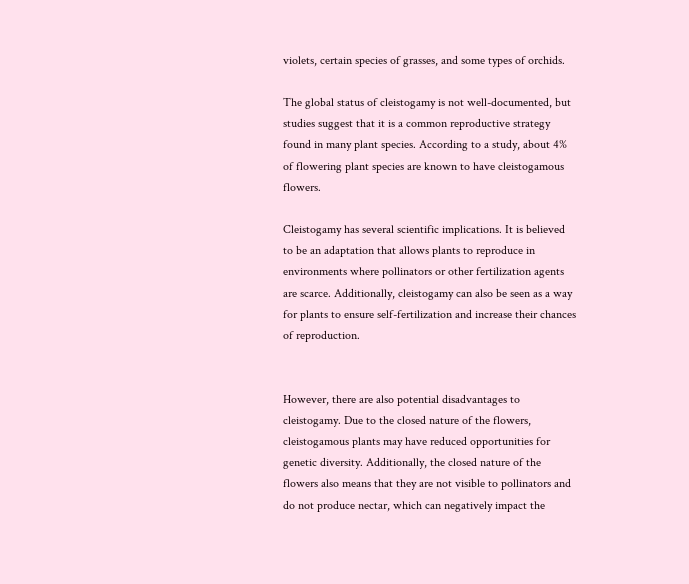violets, certain species of grasses, and some types of orchids.

The global status of cleistogamy is not well-documented, but studies suggest that it is a common reproductive strategy found in many plant species. According to a study, about 4% of flowering plant species are known to have cleistogamous flowers.

Cleistogamy has several scientific implications. It is believed to be an adaptation that allows plants to reproduce in environments where pollinators or other fertilization agents are scarce. Additionally, cleistogamy can also be seen as a way for plants to ensure self-fertilization and increase their chances of reproduction.


However, there are also potential disadvantages to cleistogamy. Due to the closed nature of the flowers, cleistogamous plants may have reduced opportunities for genetic diversity. Additionally, the closed nature of the flowers also means that they are not visible to pollinators and do not produce nectar, which can negatively impact the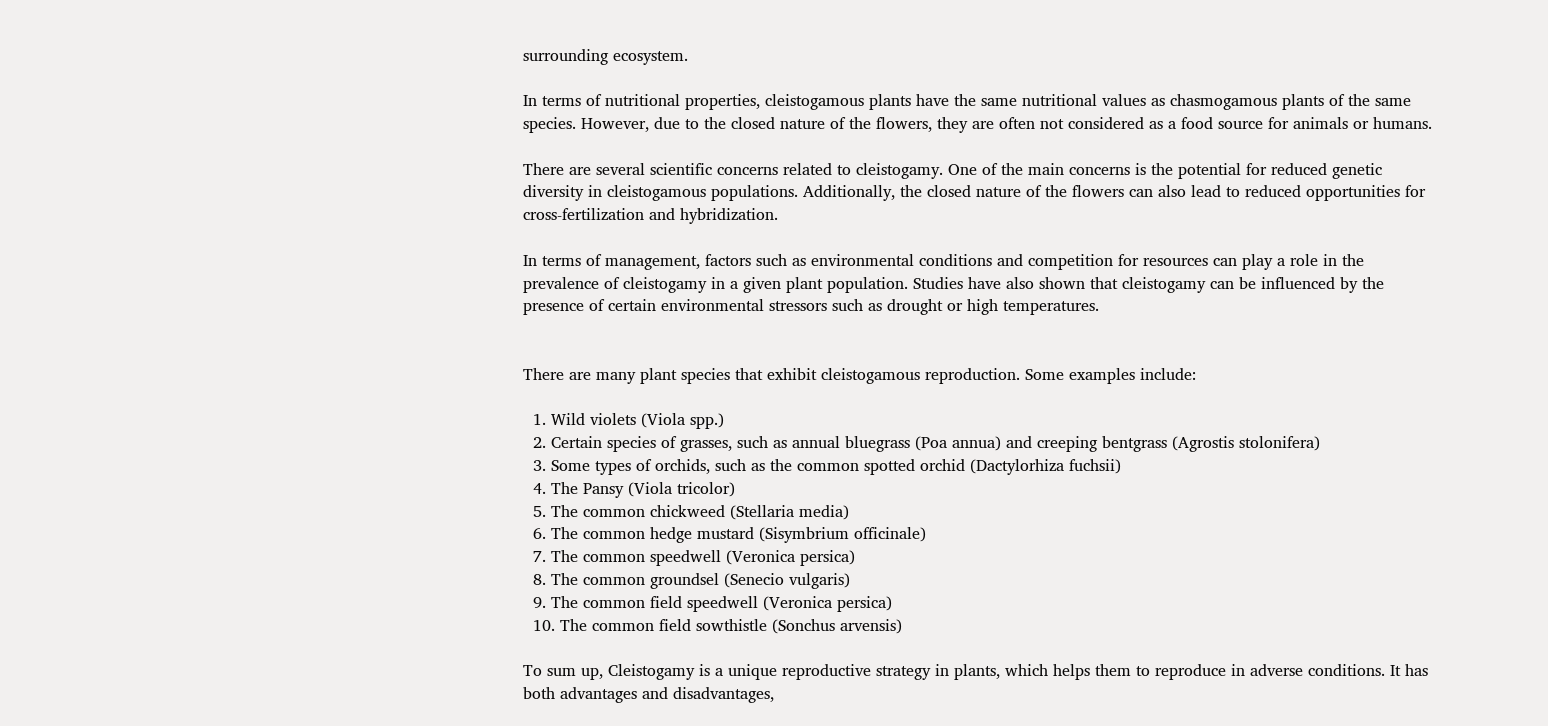surrounding ecosystem.

In terms of nutritional properties, cleistogamous plants have the same nutritional values as chasmogamous plants of the same species. However, due to the closed nature of the flowers, they are often not considered as a food source for animals or humans.

There are several scientific concerns related to cleistogamy. One of the main concerns is the potential for reduced genetic diversity in cleistogamous populations. Additionally, the closed nature of the flowers can also lead to reduced opportunities for cross-fertilization and hybridization.

In terms of management, factors such as environmental conditions and competition for resources can play a role in the prevalence of cleistogamy in a given plant population. Studies have also shown that cleistogamy can be influenced by the presence of certain environmental stressors such as drought or high temperatures.


There are many plant species that exhibit cleistogamous reproduction. Some examples include:

  1. Wild violets (Viola spp.)
  2. Certain species of grasses, such as annual bluegrass (Poa annua) and creeping bentgrass (Agrostis stolonifera)
  3. Some types of orchids, such as the common spotted orchid (Dactylorhiza fuchsii)
  4. The Pansy (Viola tricolor)
  5. The common chickweed (Stellaria media)
  6. The common hedge mustard (Sisymbrium officinale)
  7. The common speedwell (Veronica persica)
  8. The common groundsel (Senecio vulgaris)
  9. The common field speedwell (Veronica persica)
  10. The common field sowthistle (Sonchus arvensis)

To sum up, Cleistogamy is a unique reproductive strategy in plants, which helps them to reproduce in adverse conditions. It has both advantages and disadvantages,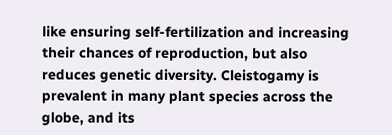like ensuring self-fertilization and increasing their chances of reproduction, but also reduces genetic diversity. Cleistogamy is prevalent in many plant species across the globe, and its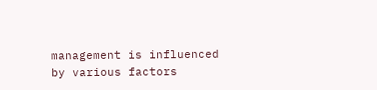management is influenced by various factors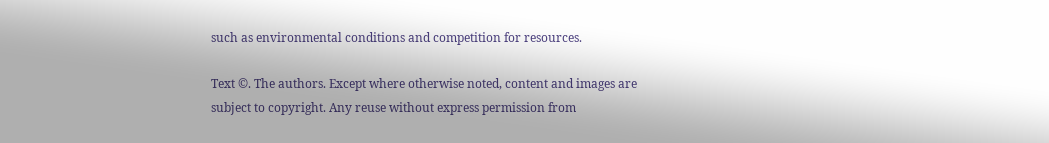such as environmental conditions and competition for resources.

Text ©. The authors. Except where otherwise noted, content and images are subject to copyright. Any reuse without express permission from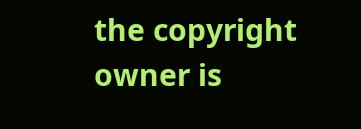the copyright owner is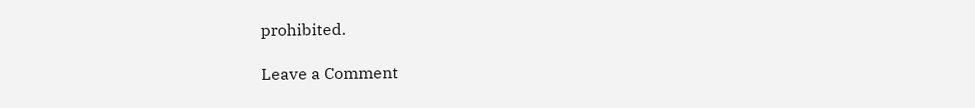prohibited.

Leave a Comment